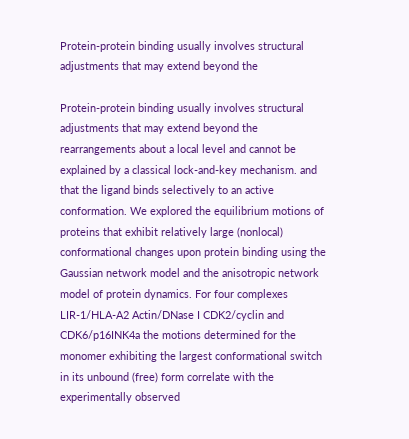Protein-protein binding usually involves structural adjustments that may extend beyond the

Protein-protein binding usually involves structural adjustments that may extend beyond the rearrangements about a local level and cannot be explained by a classical lock-and-key mechanism. and that the ligand binds selectively to an active conformation. We explored the equilibrium motions of proteins that exhibit relatively large (nonlocal) conformational changes upon protein binding using the Gaussian network model and the anisotropic network model of protein dynamics. For four complexes LIR-1/HLA-A2 Actin/DNase I CDK2/cyclin and CDK6/p16INK4a the motions determined for the monomer exhibiting the largest conformational switch in its unbound (free) form correlate with the experimentally observed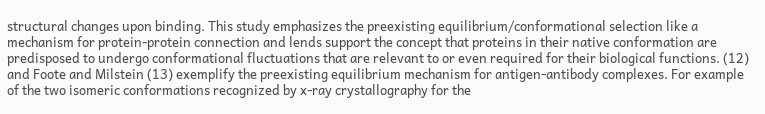structural changes upon binding. This study emphasizes the preexisting equilibrium/conformational selection like a mechanism for protein-protein connection and lends support the concept that proteins in their native conformation are predisposed to undergo conformational fluctuations that are relevant to or even required for their biological functions. (12) and Foote and Milstein (13) exemplify the preexisting equilibrium mechanism for antigen-antibody complexes. For example of the two isomeric conformations recognized by x-ray crystallography for the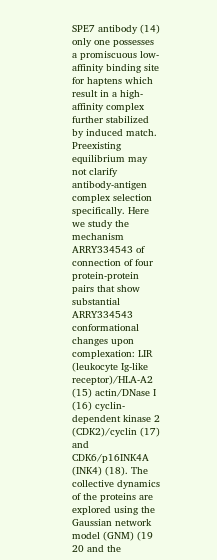SPE7 antibody (14) only one possesses a promiscuous low-affinity binding site for haptens which result in a high-affinity complex further stabilized by induced match. Preexisting equilibrium may not clarify antibody-antigen complex selection specifically. Here we study the mechanism ARRY334543 of connection of four protein-protein pairs that show substantial ARRY334543 conformational changes upon complexation: LIR (leukocyte Ig-like receptor)/HLA-A2 (15) actin/DNase I (16) cyclin-dependent kinase 2 (CDK2)/cyclin (17) and CDK6/p16INK4A (INK4) (18). The collective dynamics of the proteins are explored using the Gaussian network model (GNM) (19 20 and the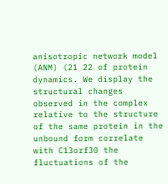anisotropic network model (ANM) (21 22 of protein dynamics. We display the structural changes observed in the complex relative to the structure of the same protein in the unbound form correlate with C13orf30 the fluctuations of the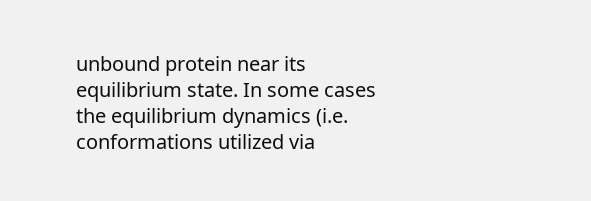unbound protein near its equilibrium state. In some cases the equilibrium dynamics (i.e. conformations utilized via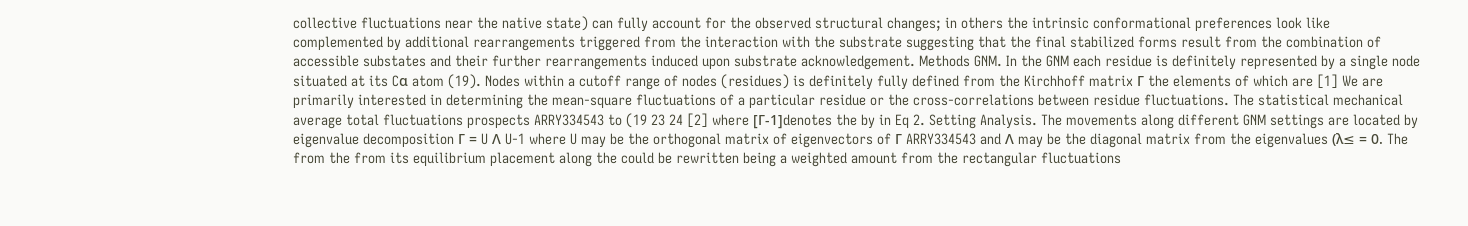collective fluctuations near the native state) can fully account for the observed structural changes; in others the intrinsic conformational preferences look like complemented by additional rearrangements triggered from the interaction with the substrate suggesting that the final stabilized forms result from the combination of accessible substates and their further rearrangements induced upon substrate acknowledgement. Methods GNM. In the GNM each residue is definitely represented by a single node situated at its Cα atom (19). Nodes within a cutoff range of nodes (residues) is definitely fully defined from the Kirchhoff matrix Γ the elements of which are [1] We are primarily interested in determining the mean-square fluctuations of a particular residue or the cross-correlations between residue fluctuations. The statistical mechanical average total fluctuations prospects ARRY334543 to (19 23 24 [2] where [Γ-1]denotes the by in Eq 2. Setting Analysis. The movements along different GNM settings are located by eigenvalue decomposition Γ = U Λ U-1 where U may be the orthogonal matrix of eigenvectors of Γ ARRY334543 and Λ may be the diagonal matrix from the eigenvalues (λ≤ = 0. The from the from its equilibrium placement along the could be rewritten being a weighted amount from the rectangular fluctuations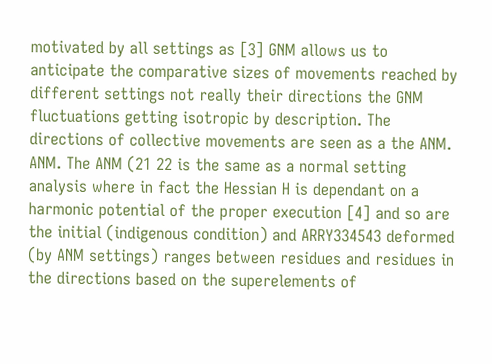motivated by all settings as [3] GNM allows us to anticipate the comparative sizes of movements reached by different settings not really their directions the GNM fluctuations getting isotropic by description. The directions of collective movements are seen as a the ANM. ANM. The ANM (21 22 is the same as a normal setting analysis where in fact the Hessian H is dependant on a harmonic potential of the proper execution [4] and so are the initial (indigenous condition) and ARRY334543 deformed (by ANM settings) ranges between residues and residues in the directions based on the superelements of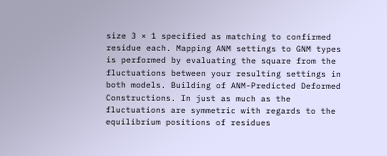size 3 × 1 specified as matching to confirmed residue each. Mapping ANM settings to GNM types is performed by evaluating the square from the fluctuations between your resulting settings in both models. Building of ANM-Predicted Deformed Constructions. In just as much as the fluctuations are symmetric with regards to the equilibrium positions of residues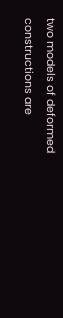two models of deformed constructions are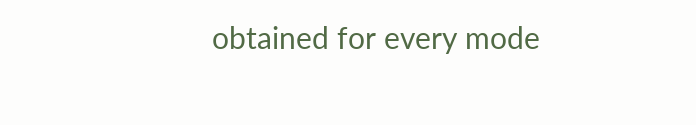obtained for every mode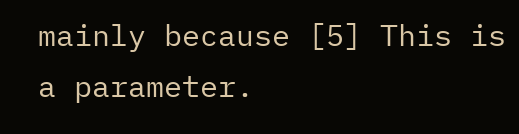mainly because [5] This is a parameter.